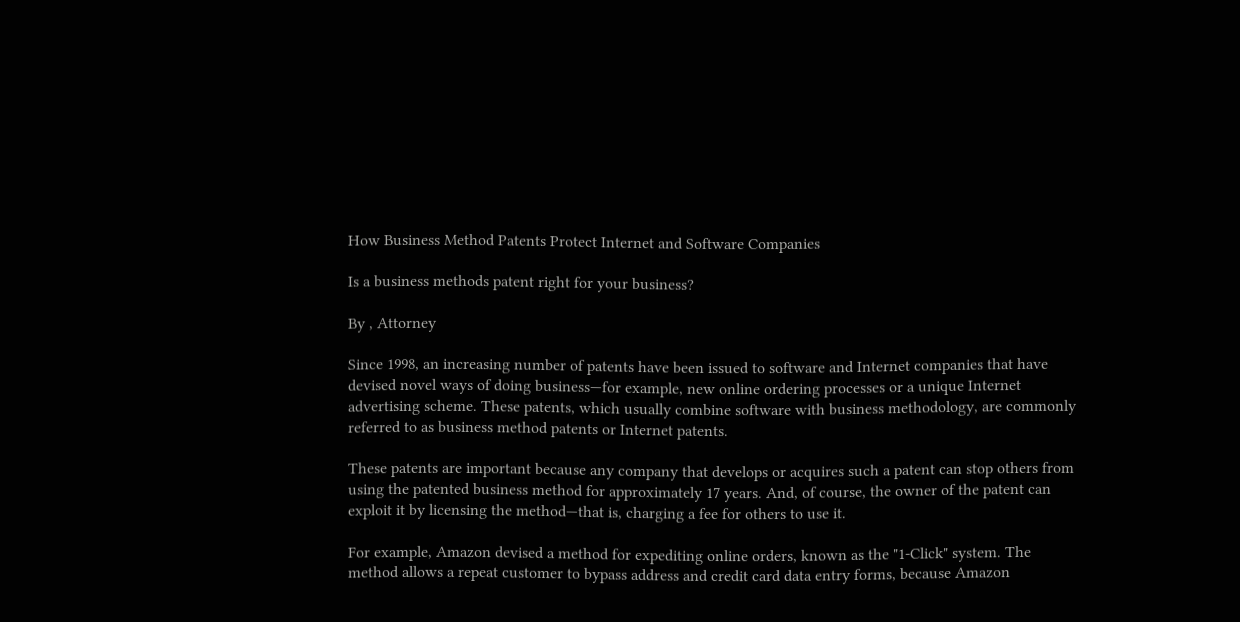How Business Method Patents Protect Internet and Software Companies

Is a business methods patent right for your business?

By , Attorney

Since 1998, an increasing number of patents have been issued to software and Internet companies that have devised novel ways of doing business—for example, new online ordering processes or a unique Internet advertising scheme. These patents, which usually combine software with business methodology, are commonly referred to as business method patents or Internet patents.

These patents are important because any company that develops or acquires such a patent can stop others from using the patented business method for approximately 17 years. And, of course, the owner of the patent can exploit it by licensing the method—that is, charging a fee for others to use it.

For example, Amazon devised a method for expediting online orders, known as the "1-Click" system. The method allows a repeat customer to bypass address and credit card data entry forms, because Amazon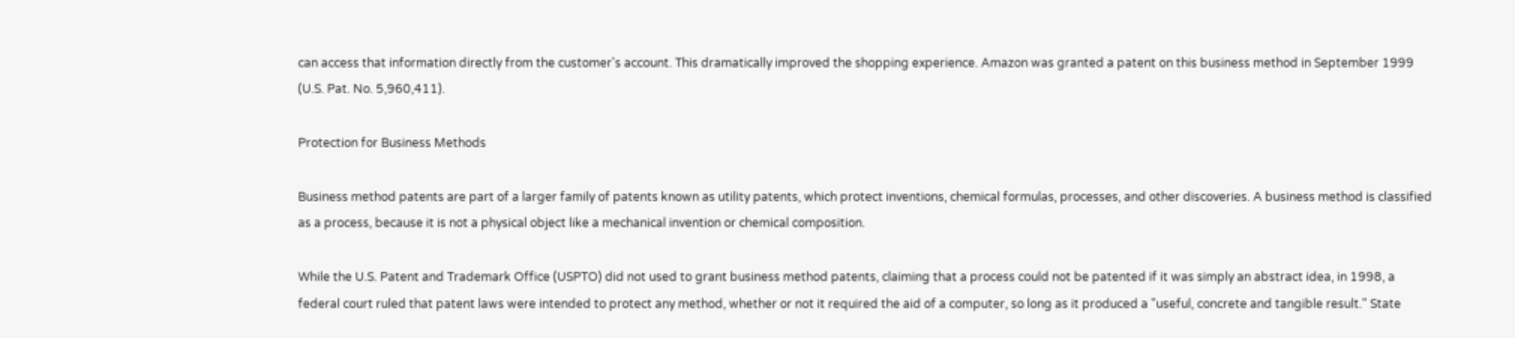can access that information directly from the customer's account. This dramatically improved the shopping experience. Amazon was granted a patent on this business method in September 1999 (U.S. Pat. No. 5,960,411).

Protection for Business Methods

Business method patents are part of a larger family of patents known as utility patents, which protect inventions, chemical formulas, processes, and other discoveries. A business method is classified as a process, because it is not a physical object like a mechanical invention or chemical composition.

While the U.S. Patent and Trademark Office (USPTO) did not used to grant business method patents, claiming that a process could not be patented if it was simply an abstract idea, in 1998, a federal court ruled that patent laws were intended to protect any method, whether or not it required the aid of a computer, so long as it produced a "useful, concrete and tangible result." State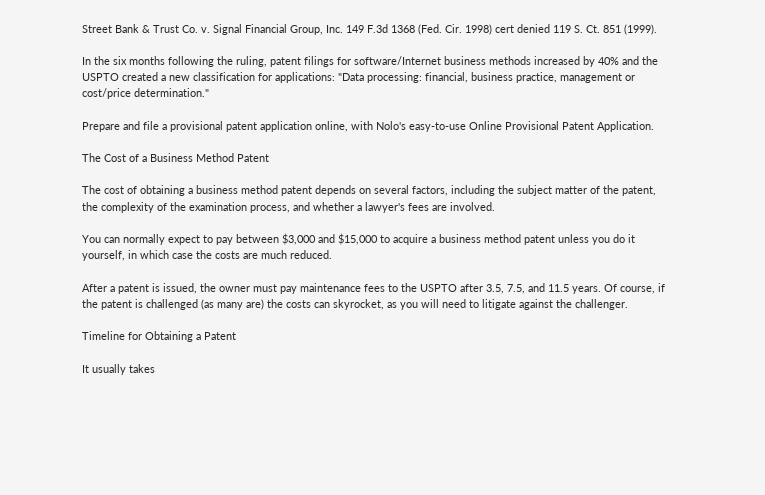Street Bank & Trust Co. v. Signal Financial Group, Inc. 149 F.3d 1368 (Fed. Cir. 1998) cert denied 119 S. Ct. 851 (1999).

In the six months following the ruling, patent filings for software/Internet business methods increased by 40% and the USPTO created a new classification for applications: "Data processing: financial, business practice, management or cost/price determination."

Prepare and file a provisional patent application online, with Nolo's easy-to-use Online Provisional Patent Application.

The Cost of a Business Method Patent

The cost of obtaining a business method patent depends on several factors, including the subject matter of the patent, the complexity of the examination process, and whether a lawyer's fees are involved.

You can normally expect to pay between $3,000 and $15,000 to acquire a business method patent unless you do it yourself, in which case the costs are much reduced.

After a patent is issued, the owner must pay maintenance fees to the USPTO after 3.5, 7.5, and 11.5 years. Of course, if the patent is challenged (as many are) the costs can skyrocket, as you will need to litigate against the challenger.

Timeline for Obtaining a Patent

It usually takes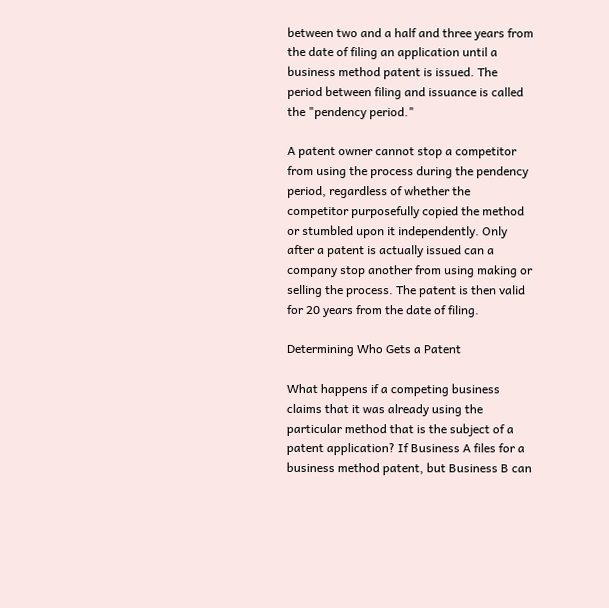between two and a half and three years from the date of filing an application until a business method patent is issued. The period between filing and issuance is called the "pendency period."

A patent owner cannot stop a competitor from using the process during the pendency period, regardless of whether the competitor purposefully copied the method or stumbled upon it independently. Only after a patent is actually issued can a company stop another from using making or selling the process. The patent is then valid for 20 years from the date of filing.

Determining Who Gets a Patent

What happens if a competing business claims that it was already using the particular method that is the subject of a patent application? If Business A files for a business method patent, but Business B can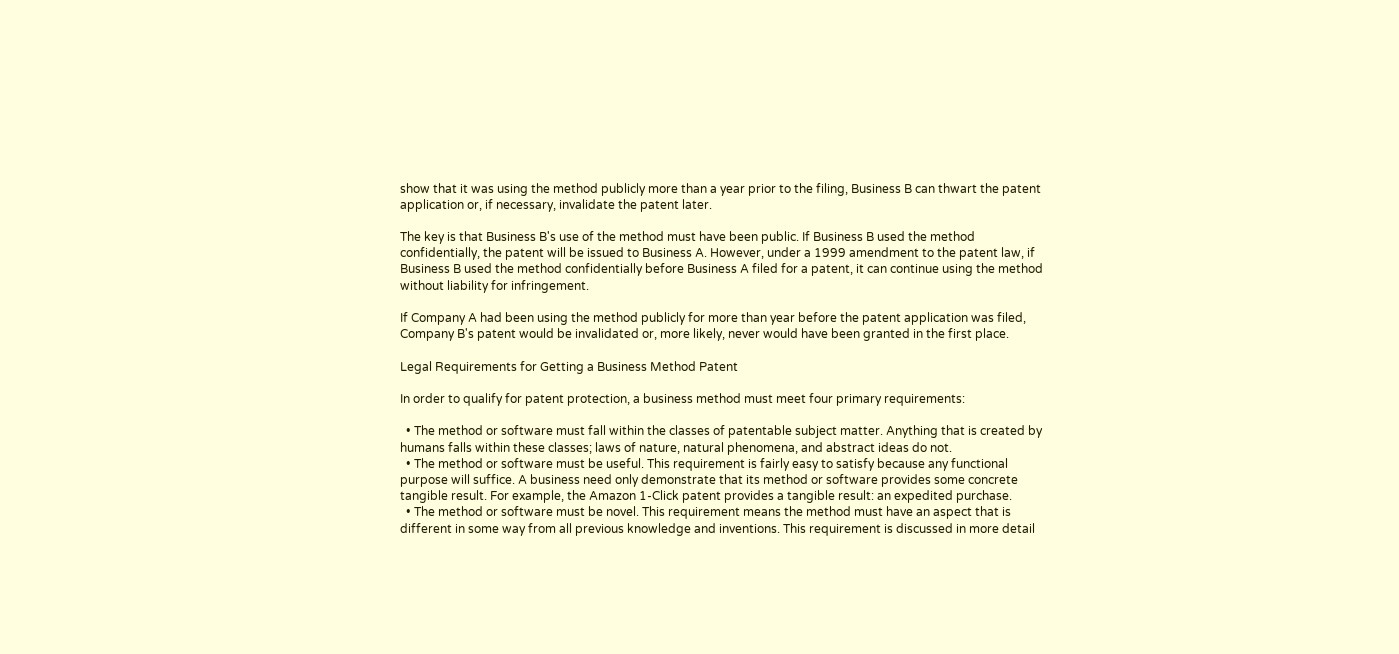show that it was using the method publicly more than a year prior to the filing, Business B can thwart the patent application or, if necessary, invalidate the patent later.

The key is that Business B's use of the method must have been public. If Business B used the method confidentially, the patent will be issued to Business A. However, under a 1999 amendment to the patent law, if Business B used the method confidentially before Business A filed for a patent, it can continue using the method without liability for infringement.

If Company A had been using the method publicly for more than year before the patent application was filed, Company B's patent would be invalidated or, more likely, never would have been granted in the first place.

Legal Requirements for Getting a Business Method Patent

In order to qualify for patent protection, a business method must meet four primary requirements:

  • The method or software must fall within the classes of patentable subject matter. Anything that is created by humans falls within these classes; laws of nature, natural phenomena, and abstract ideas do not.
  • The method or software must be useful. This requirement is fairly easy to satisfy because any functional purpose will suffice. A business need only demonstrate that its method or software provides some concrete tangible result. For example, the Amazon 1-Click patent provides a tangible result: an expedited purchase.
  • The method or software must be novel. This requirement means the method must have an aspect that is different in some way from all previous knowledge and inventions. This requirement is discussed in more detail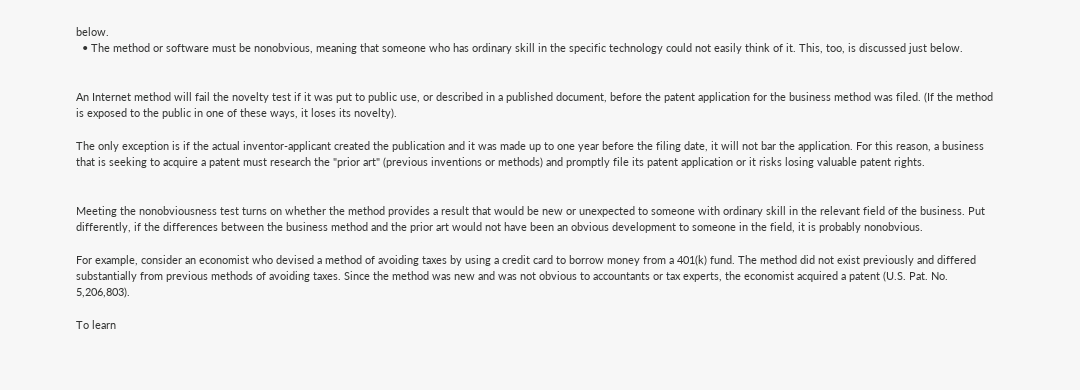below.
  • The method or software must be nonobvious, meaning that someone who has ordinary skill in the specific technology could not easily think of it. This, too, is discussed just below.


An Internet method will fail the novelty test if it was put to public use, or described in a published document, before the patent application for the business method was filed. (If the method is exposed to the public in one of these ways, it loses its novelty).

The only exception is if the actual inventor-applicant created the publication and it was made up to one year before the filing date, it will not bar the application. For this reason, a business that is seeking to acquire a patent must research the "prior art" (previous inventions or methods) and promptly file its patent application or it risks losing valuable patent rights.


Meeting the nonobviousness test turns on whether the method provides a result that would be new or unexpected to someone with ordinary skill in the relevant field of the business. Put differently, if the differences between the business method and the prior art would not have been an obvious development to someone in the field, it is probably nonobvious.

For example, consider an economist who devised a method of avoiding taxes by using a credit card to borrow money from a 401(k) fund. The method did not exist previously and differed substantially from previous methods of avoiding taxes. Since the method was new and was not obvious to accountants or tax experts, the economist acquired a patent (U.S. Pat. No. 5,206,803).

To learn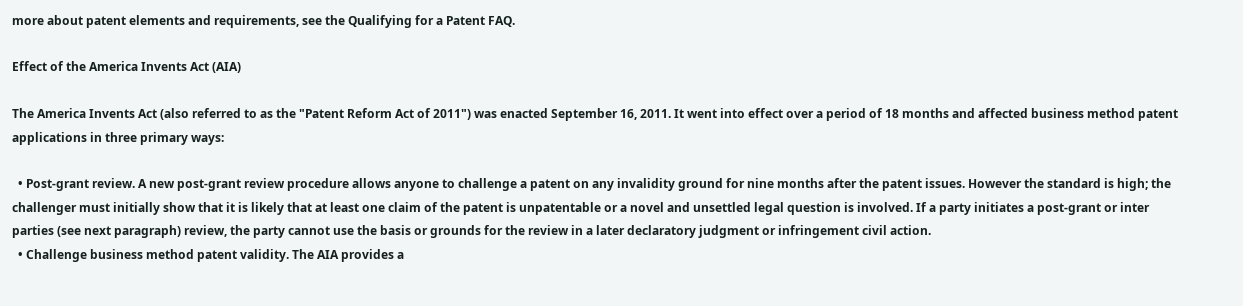more about patent elements and requirements, see the Qualifying for a Patent FAQ.

Effect of the America Invents Act (AIA)

The America Invents Act (also referred to as the "Patent Reform Act of 2011") was enacted September 16, 2011. It went into effect over a period of 18 months and affected business method patent applications in three primary ways:

  • Post-grant review. A new post-grant review procedure allows anyone to challenge a patent on any invalidity ground for nine months after the patent issues. However the standard is high; the challenger must initially show that it is likely that at least one claim of the patent is unpatentable or a novel and unsettled legal question is involved. If a party initiates a post-grant or inter parties (see next paragraph) review, the party cannot use the basis or grounds for the review in a later declaratory judgment or infringement civil action.
  • Challenge business method patent validity. The AIA provides a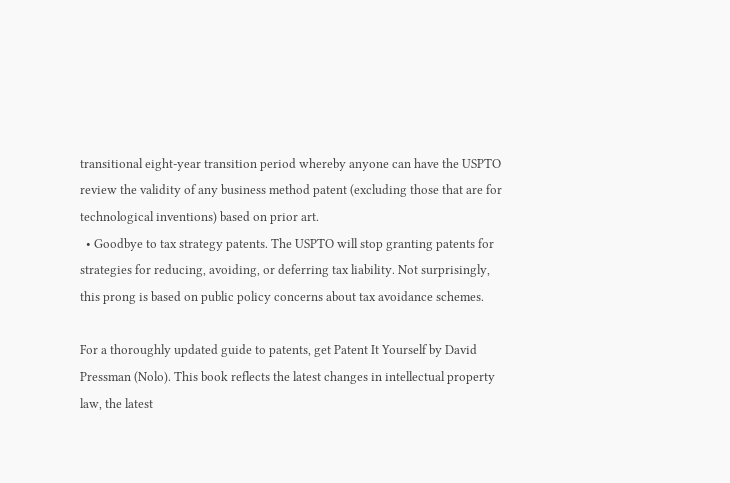transitional eight-year transition period whereby anyone can have the USPTO review the validity of any business method patent (excluding those that are for technological inventions) based on prior art.
  • Goodbye to tax strategy patents. The USPTO will stop granting patents for strategies for reducing, avoiding, or deferring tax liability. Not surprisingly, this prong is based on public policy concerns about tax avoidance schemes.

For a thoroughly updated guide to patents, get Patent It Yourself by David Pressman (Nolo). This book reflects the latest changes in intellectual property law, the latest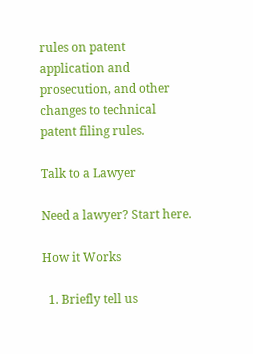rules on patent application and prosecution, and other changes to technical patent filing rules.

Talk to a Lawyer

Need a lawyer? Start here.

How it Works

  1. Briefly tell us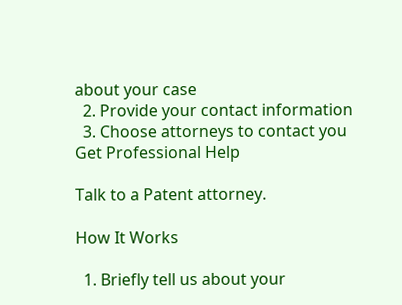about your case
  2. Provide your contact information
  3. Choose attorneys to contact you
Get Professional Help

Talk to a Patent attorney.

How It Works

  1. Briefly tell us about your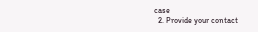case
  2. Provide your contact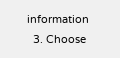information
  3. Choose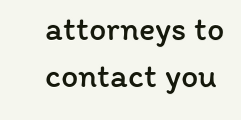attorneys to contact you